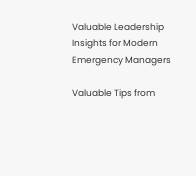Valuable Leadership Insights for Modern Emergency Managers

Valuable Tips from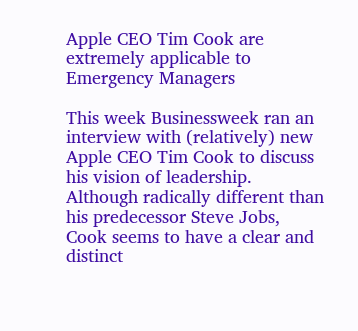Apple CEO Tim Cook are extremely applicable to Emergency Managers

This week Businessweek ran an interview with (relatively) new Apple CEO Tim Cook to discuss his vision of leadership.  Although radically different than his predecessor Steve Jobs, Cook seems to have a clear and distinct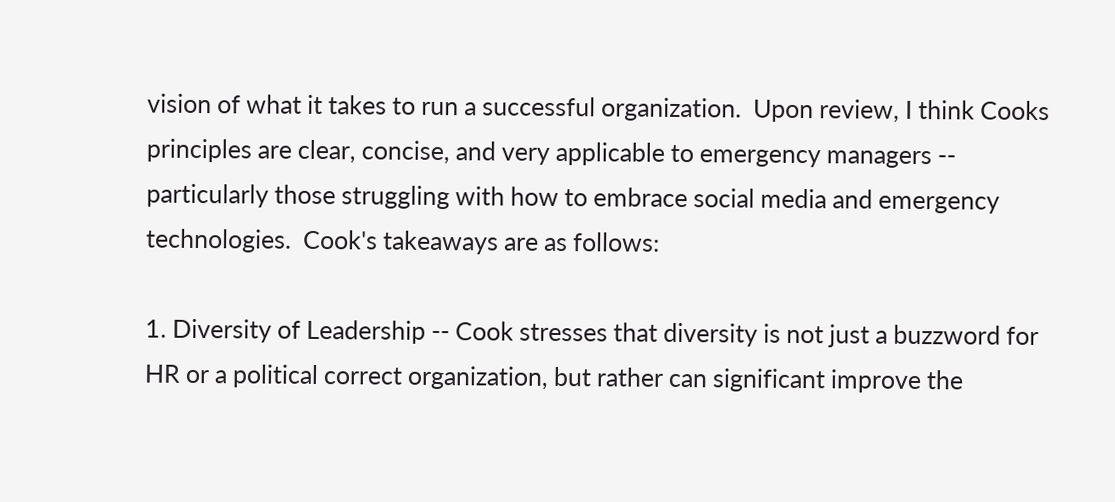vision of what it takes to run a successful organization.  Upon review, I think Cooks principles are clear, concise, and very applicable to emergency managers -- particularly those struggling with how to embrace social media and emergency technologies.  Cook's takeaways are as follows:

1. Diversity of Leadership -- Cook stresses that diversity is not just a buzzword for HR or a political correct organization, but rather can significant improve the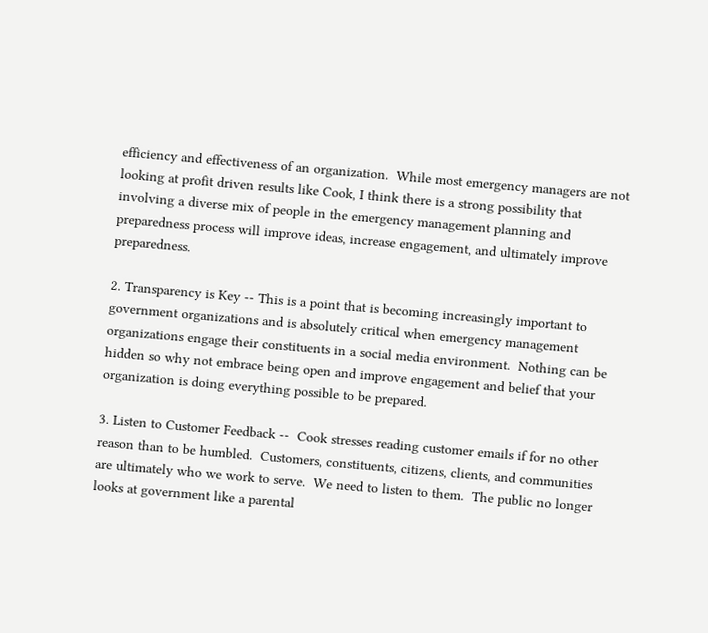efficiency and effectiveness of an organization.  While most emergency managers are not looking at profit driven results like Cook, I think there is a strong possibility that involving a diverse mix of people in the emergency management planning and preparedness process will improve ideas, increase engagement, and ultimately improve preparedness.

2. Transparency is Key -- This is a point that is becoming increasingly important to government organizations and is absolutely critical when emergency management organizations engage their constituents in a social media environment.  Nothing can be hidden so why not embrace being open and improve engagement and belief that your organization is doing everything possible to be prepared.

3. Listen to Customer Feedback --  Cook stresses reading customer emails if for no other reason than to be humbled.  Customers, constituents, citizens, clients, and communities are ultimately who we work to serve.  We need to listen to them.  The public no longer looks at government like a parental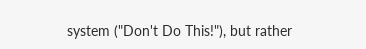system ("Don't Do This!"), but rather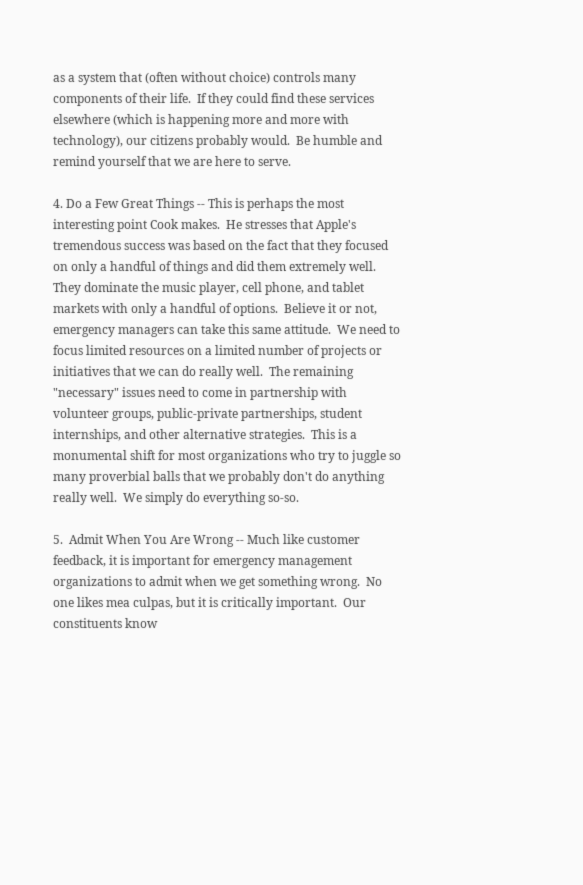as a system that (often without choice) controls many components of their life.  If they could find these services elsewhere (which is happening more and more with technology), our citizens probably would.  Be humble and remind yourself that we are here to serve.

4. Do a Few Great Things -- This is perhaps the most interesting point Cook makes.  He stresses that Apple's tremendous success was based on the fact that they focused on only a handful of things and did them extremely well.  They dominate the music player, cell phone, and tablet markets with only a handful of options.  Believe it or not, emergency managers can take this same attitude.  We need to focus limited resources on a limited number of projects or initiatives that we can do really well.  The remaining "necessary" issues need to come in partnership with volunteer groups, public-private partnerships, student internships, and other alternative strategies.  This is a monumental shift for most organizations who try to juggle so many proverbial balls that we probably don't do anything really well.  We simply do everything so-so.

5.  Admit When You Are Wrong -- Much like customer feedback, it is important for emergency management organizations to admit when we get something wrong.  No one likes mea culpas, but it is critically important.  Our constituents know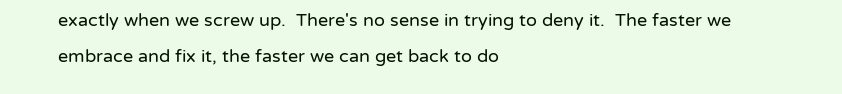exactly when we screw up.  There's no sense in trying to deny it.  The faster we embrace and fix it, the faster we can get back to do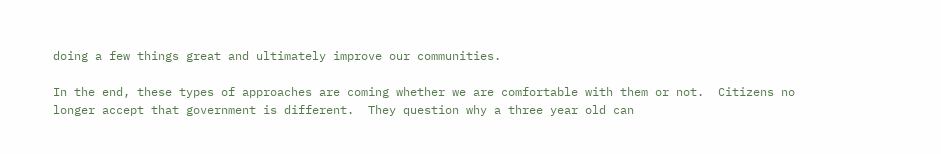doing a few things great and ultimately improve our communities.

In the end, these types of approaches are coming whether we are comfortable with them or not.  Citizens no longer accept that government is different.  They question why a three year old can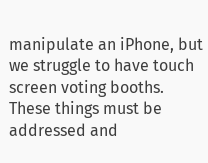manipulate an iPhone, but we struggle to have touch screen voting booths.  These things must be addressed and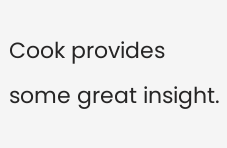Cook provides some great insight.